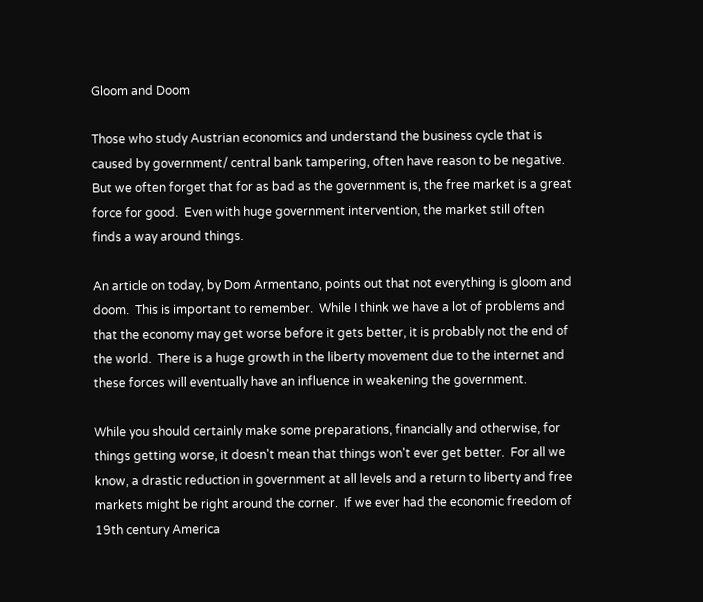Gloom and Doom

Those who study Austrian economics and understand the business cycle that is caused by government/ central bank tampering, often have reason to be negative.  But we often forget that for as bad as the government is, the free market is a great force for good.  Even with huge government intervention, the market still often finds a way around things.

An article on today, by Dom Armentano, points out that not everything is gloom and doom.  This is important to remember.  While I think we have a lot of problems and that the economy may get worse before it gets better, it is probably not the end of the world.  There is a huge growth in the liberty movement due to the internet and these forces will eventually have an influence in weakening the government.

While you should certainly make some preparations, financially and otherwise, for things getting worse, it doesn't mean that things won't ever get better.  For all we know, a drastic reduction in government at all levels and a return to liberty and free markets might be right around the corner.  If we ever had the economic freedom of 19th century America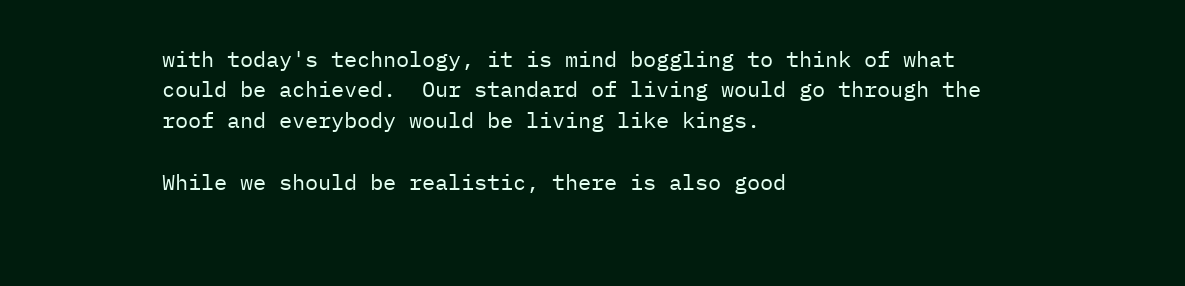with today's technology, it is mind boggling to think of what could be achieved.  Our standard of living would go through the roof and everybody would be living like kings.

While we should be realistic, there is also good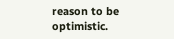reason to be optimistic.